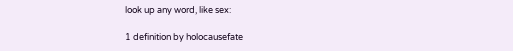look up any word, like sex:

1 definition by holocausefate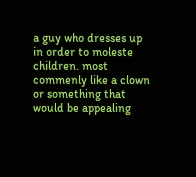a guy who dresses up in order to moleste children. most commenly like a clown or something that would be appealing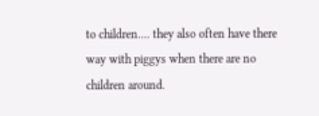to children.... they also often have there way with piggys when there are no children around.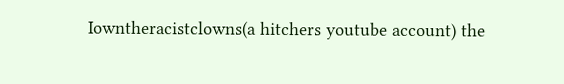Iowntheracistclowns(a hitchers youtube account) the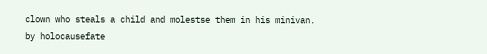clown who steals a child and molestse them in his minivan.
by holocausefate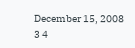December 15, 2008
3 4